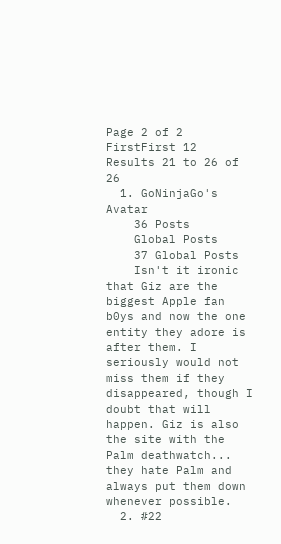Page 2 of 2 FirstFirst 12
Results 21 to 26 of 26
  1. GoNinjaGo's Avatar
    36 Posts
    Global Posts
    37 Global Posts
    Isn't it ironic that Giz are the biggest Apple fan b0ys and now the one entity they adore is after them. I seriously would not miss them if they disappeared, though I doubt that will happen. Giz is also the site with the Palm deathwatch... they hate Palm and always put them down whenever possible.
  2. #22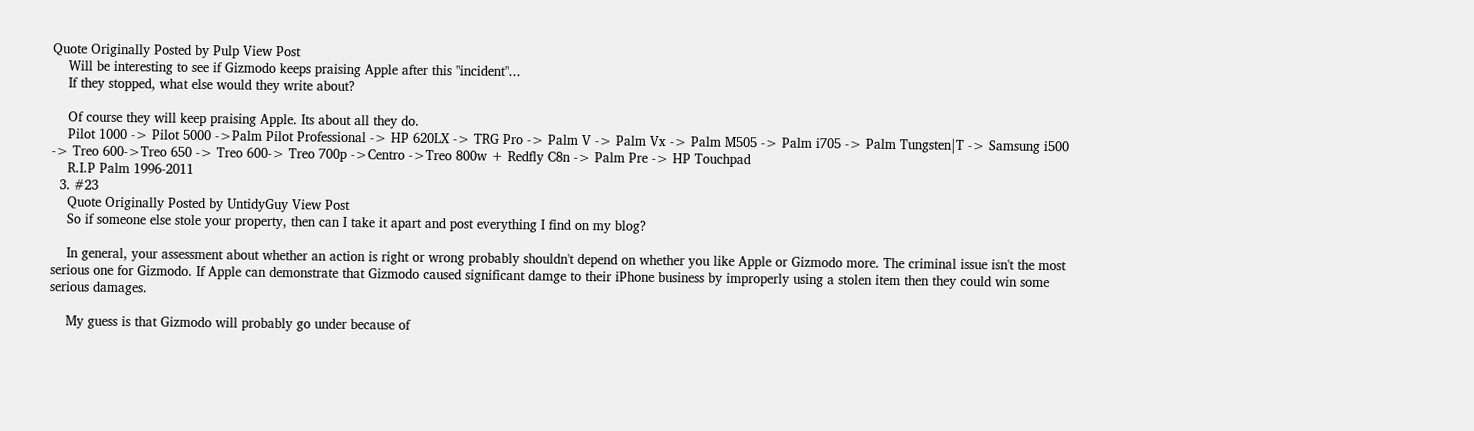Quote Originally Posted by Pulp View Post
    Will be interesting to see if Gizmodo keeps praising Apple after this "incident"...
    If they stopped, what else would they write about?

    Of course they will keep praising Apple. Its about all they do.
    Pilot 1000 -> Pilot 5000 ->Palm Pilot Professional -> HP 620LX -> TRG Pro -> Palm V -> Palm Vx -> Palm M505 -> Palm i705 -> Palm Tungsten|T -> Samsung i500 -> Treo 600->Treo 650 -> Treo 600-> Treo 700p ->Centro ->Treo 800w + Redfly C8n -> Palm Pre -> HP Touchpad
    R.I.P Palm 1996-2011
  3. #23
    Quote Originally Posted by UntidyGuy View Post
    So if someone else stole your property, then can I take it apart and post everything I find on my blog?

    In general, your assessment about whether an action is right or wrong probably shouldn't depend on whether you like Apple or Gizmodo more. The criminal issue isn't the most serious one for Gizmodo. If Apple can demonstrate that Gizmodo caused significant damge to their iPhone business by improperly using a stolen item then they could win some serious damages.

    My guess is that Gizmodo will probably go under because of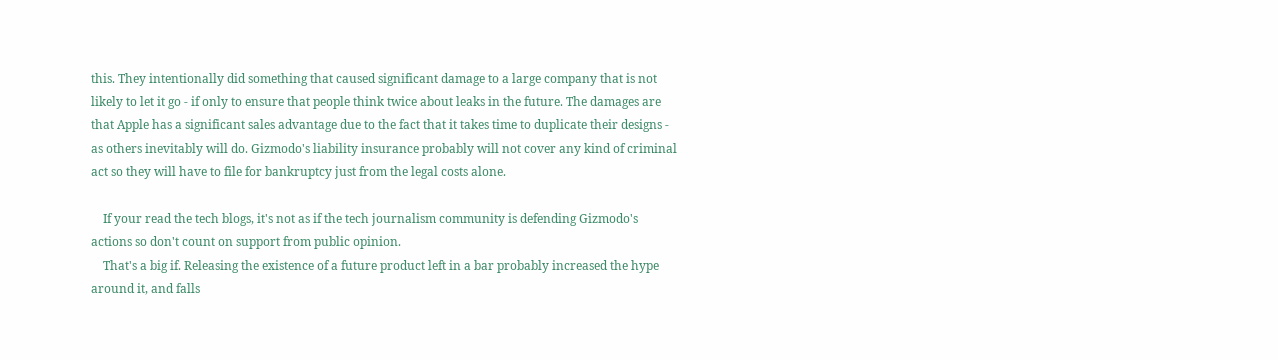this. They intentionally did something that caused significant damage to a large company that is not likely to let it go - if only to ensure that people think twice about leaks in the future. The damages are that Apple has a significant sales advantage due to the fact that it takes time to duplicate their designs - as others inevitably will do. Gizmodo's liability insurance probably will not cover any kind of criminal act so they will have to file for bankruptcy just from the legal costs alone.

    If your read the tech blogs, it's not as if the tech journalism community is defending Gizmodo's actions so don't count on support from public opinion.
    That's a big if. Releasing the existence of a future product left in a bar probably increased the hype around it, and falls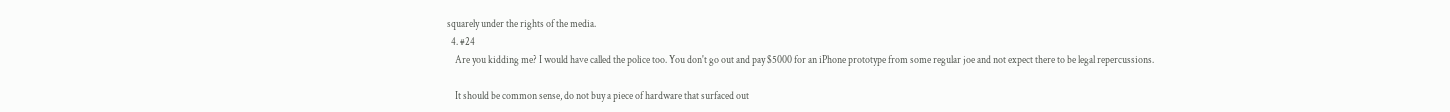squarely under the rights of the media.
  4. #24
    Are you kidding me? I would have called the police too. You don't go out and pay $5000 for an iPhone prototype from some regular joe and not expect there to be legal repercussions.

    It should be common sense, do not buy a piece of hardware that surfaced out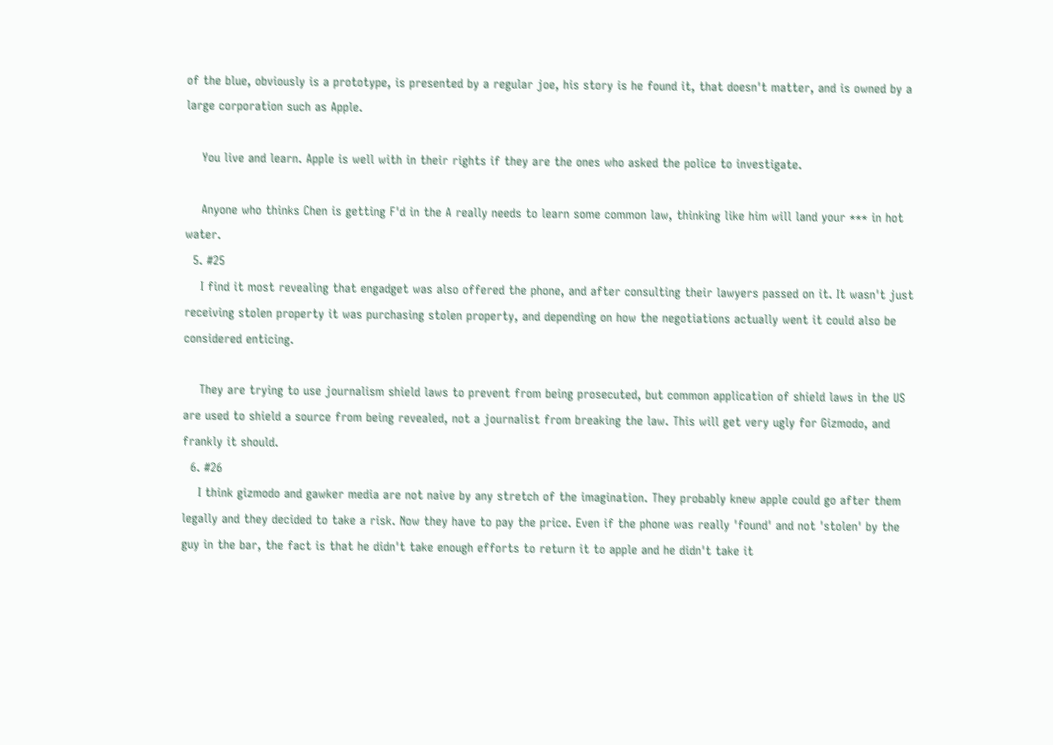of the blue, obviously is a prototype, is presented by a regular joe, his story is he found it, that doesn't matter, and is owned by a large corporation such as Apple.

    You live and learn. Apple is well with in their rights if they are the ones who asked the police to investigate.

    Anyone who thinks Chen is getting F'd in the A really needs to learn some common law, thinking like him will land your *** in hot water.
  5. #25
    I find it most revealing that engadget was also offered the phone, and after consulting their lawyers passed on it. It wasn't just receiving stolen property it was purchasing stolen property, and depending on how the negotiations actually went it could also be considered enticing.

    They are trying to use journalism shield laws to prevent from being prosecuted, but common application of shield laws in the US are used to shield a source from being revealed, not a journalist from breaking the law. This will get very ugly for Gizmodo, and frankly it should.
  6. #26
    I think gizmodo and gawker media are not naive by any stretch of the imagination. They probably knew apple could go after them legally and they decided to take a risk. Now they have to pay the price. Even if the phone was really 'found' and not 'stolen' by the guy in the bar, the fact is that he didn't take enough efforts to return it to apple and he didn't take it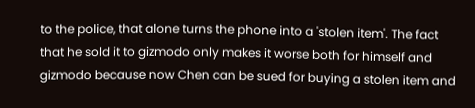to the police, that alone turns the phone into a 'stolen item'. The fact that he sold it to gizmodo only makes it worse both for himself and gizmodo because now Chen can be sued for buying a stolen item and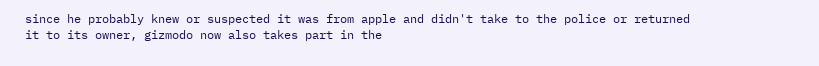since he probably knew or suspected it was from apple and didn't take to the police or returned it to its owner, gizmodo now also takes part in the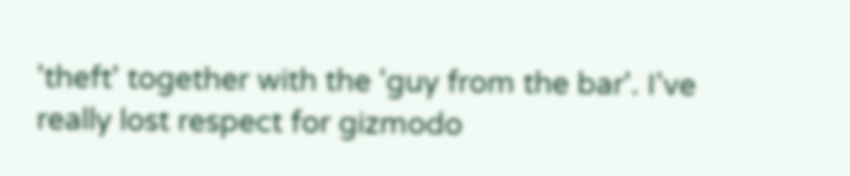'theft' together with the 'guy from the bar'. I've really lost respect for gizmodo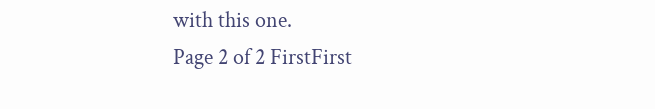with this one.
Page 2 of 2 FirstFirst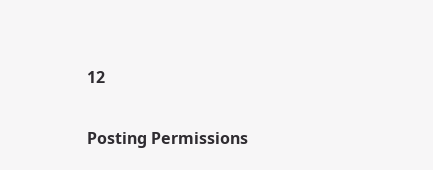12

Posting Permissions